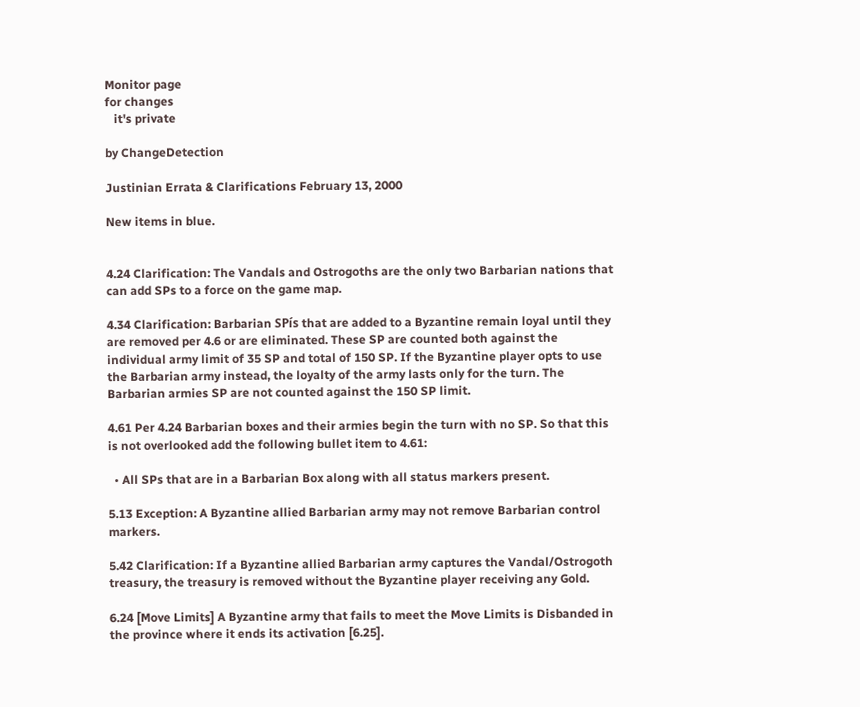Monitor page
for changes
   it's private

by ChangeDetection

Justinian Errata & Clarifications February 13, 2000

New items in blue.


4.24 Clarification: The Vandals and Ostrogoths are the only two Barbarian nations that can add SPs to a force on the game map.

4.34 Clarification: Barbarian SPís that are added to a Byzantine remain loyal until they are removed per 4.6 or are eliminated. These SP are counted both against the individual army limit of 35 SP and total of 150 SP. If the Byzantine player opts to use the Barbarian army instead, the loyalty of the army lasts only for the turn. The Barbarian armies SP are not counted against the 150 SP limit.

4.61 Per 4.24 Barbarian boxes and their armies begin the turn with no SP. So that this is not overlooked add the following bullet item to 4.61:

  • All SPs that are in a Barbarian Box along with all status markers present.

5.13 Exception: A Byzantine allied Barbarian army may not remove Barbarian control markers.

5.42 Clarification: If a Byzantine allied Barbarian army captures the Vandal/Ostrogoth treasury, the treasury is removed without the Byzantine player receiving any Gold.

6.24 [Move Limits] A Byzantine army that fails to meet the Move Limits is Disbanded in the province where it ends its activation [6.25].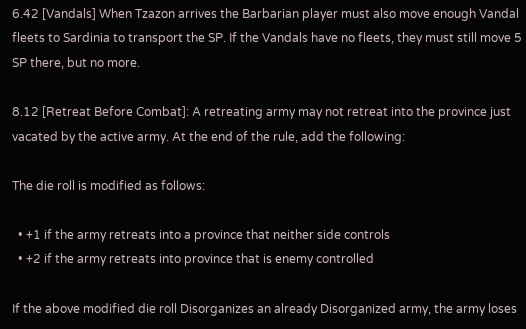6.42 [Vandals] When Tzazon arrives the Barbarian player must also move enough Vandal fleets to Sardinia to transport the SP. If the Vandals have no fleets, they must still move 5 SP there, but no more.

8.12 [Retreat Before Combat]: A retreating army may not retreat into the province just vacated by the active army. At the end of the rule, add the following:

The die roll is modified as follows:

  • +1 if the army retreats into a province that neither side controls
  • +2 if the army retreats into province that is enemy controlled

If the above modified die roll Disorganizes an already Disorganized army, the army loses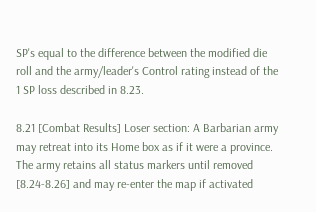SP's equal to the difference between the modified die roll and the army/leader's Control rating instead of the 1 SP loss described in 8.23.

8.21 [Combat Results] Loser section: A Barbarian army may retreat into its Home box as if it were a province. The army retains all status markers until removed [8.24-8.26] and may re-enter the map if activated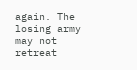again. The losing army may not retreat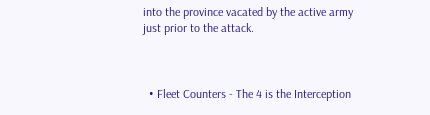into the province vacated by the active army just prior to the attack.



  • Fleet Counters - The 4 is the Interception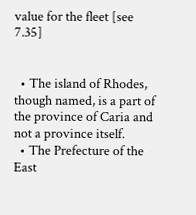value for the fleet [see 7.35]


  • The island of Rhodes, though named, is a part of the province of Caria and not a province itself.
  • The Prefecture of the East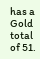has a Gold total of 51.